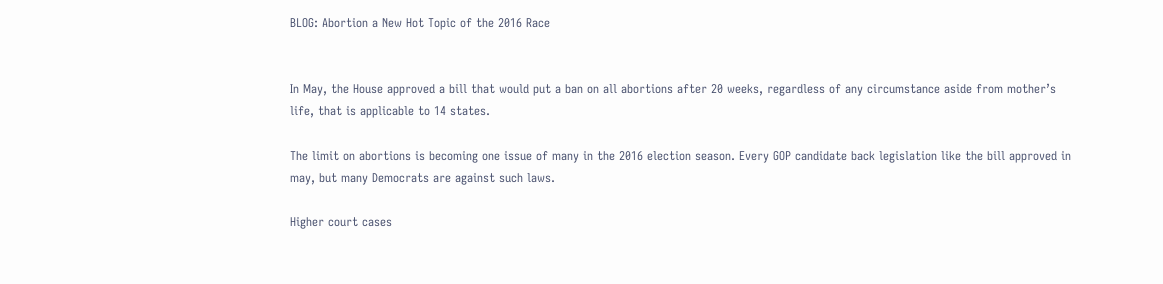BLOG: Abortion a New Hot Topic of the 2016 Race


In May, the House approved a bill that would put a ban on all abortions after 20 weeks, regardless of any circumstance aside from mother’s life, that is applicable to 14 states.

The limit on abortions is becoming one issue of many in the 2016 election season. Every GOP candidate back legislation like the bill approved in may, but many Democrats are against such laws.

Higher court cases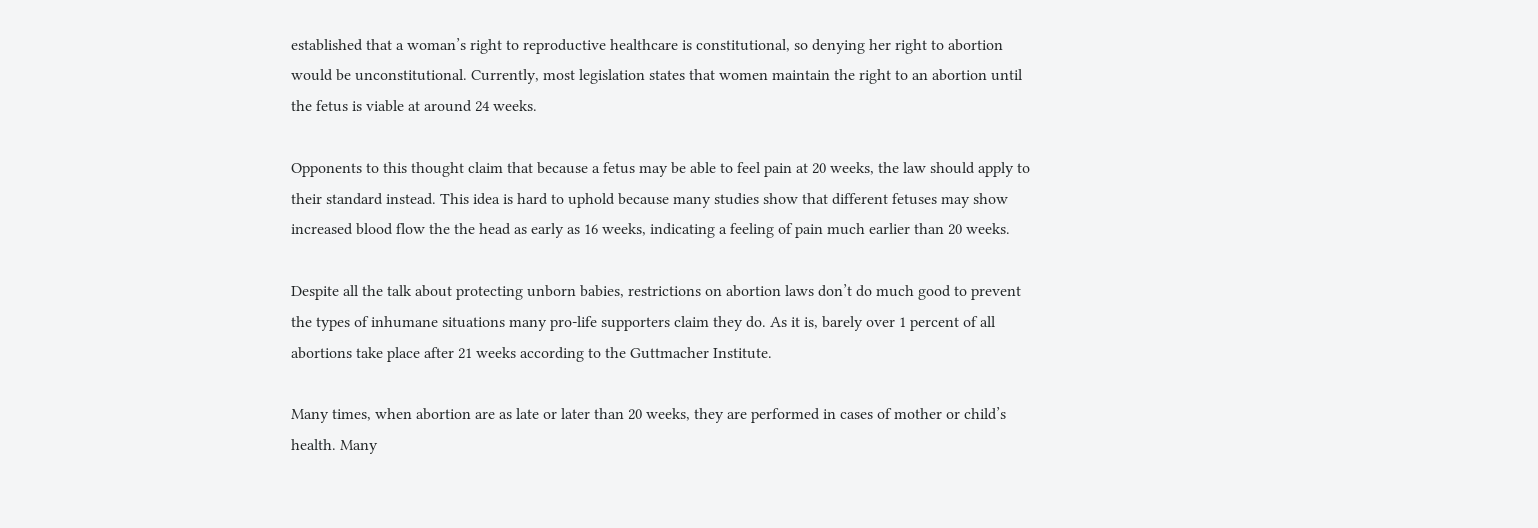established that a woman’s right to reproductive healthcare is constitutional, so denying her right to abortion would be unconstitutional. Currently, most legislation states that women maintain the right to an abortion until the fetus is viable at around 24 weeks.

Opponents to this thought claim that because a fetus may be able to feel pain at 20 weeks, the law should apply to their standard instead. This idea is hard to uphold because many studies show that different fetuses may show increased blood flow the the head as early as 16 weeks, indicating a feeling of pain much earlier than 20 weeks.

Despite all the talk about protecting unborn babies, restrictions on abortion laws don’t do much good to prevent the types of inhumane situations many pro-life supporters claim they do. As it is, barely over 1 percent of all abortions take place after 21 weeks according to the Guttmacher Institute.

Many times, when abortion are as late or later than 20 weeks, they are performed in cases of mother or child’s health. Many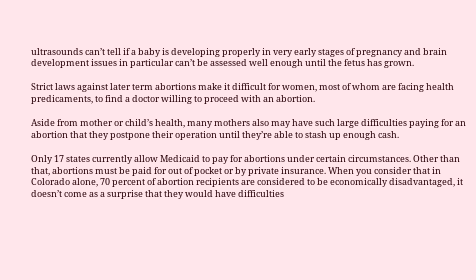ultrasounds can’t tell if a baby is developing properly in very early stages of pregnancy and brain development issues in particular can’t be assessed well enough until the fetus has grown.

Strict laws against later term abortions make it difficult for women, most of whom are facing health predicaments, to find a doctor willing to proceed with an abortion.

Aside from mother or child’s health, many mothers also may have such large difficulties paying for an abortion that they postpone their operation until they’re able to stash up enough cash.

Only 17 states currently allow Medicaid to pay for abortions under certain circumstances. Other than that, abortions must be paid for out of pocket or by private insurance. When you consider that in Colorado alone, 70 percent of abortion recipients are considered to be economically disadvantaged, it doesn’t come as a surprise that they would have difficulties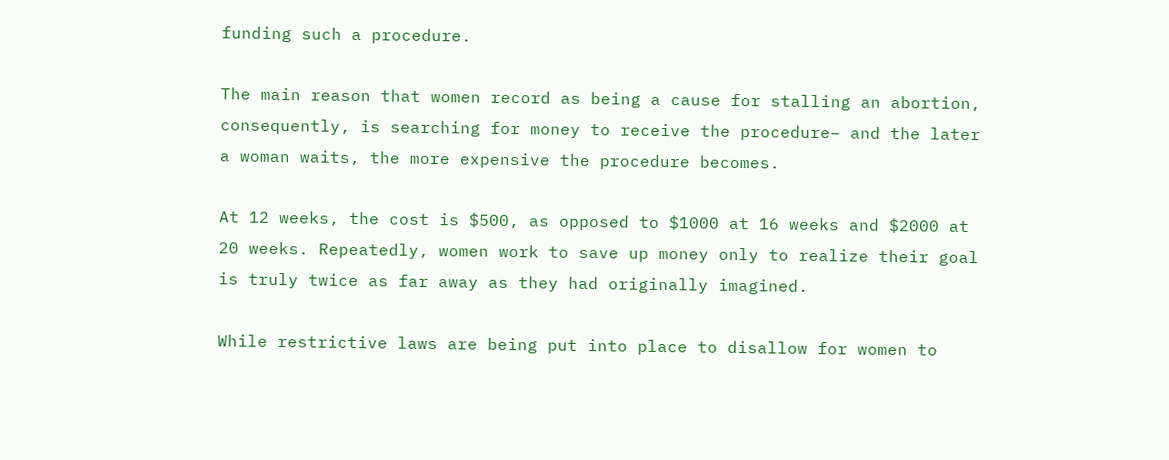funding such a procedure.

The main reason that women record as being a cause for stalling an abortion, consequently, is searching for money to receive the procedure– and the later a woman waits, the more expensive the procedure becomes.

At 12 weeks, the cost is $500, as opposed to $1000 at 16 weeks and $2000 at 20 weeks. Repeatedly, women work to save up money only to realize their goal is truly twice as far away as they had originally imagined.

While restrictive laws are being put into place to disallow for women to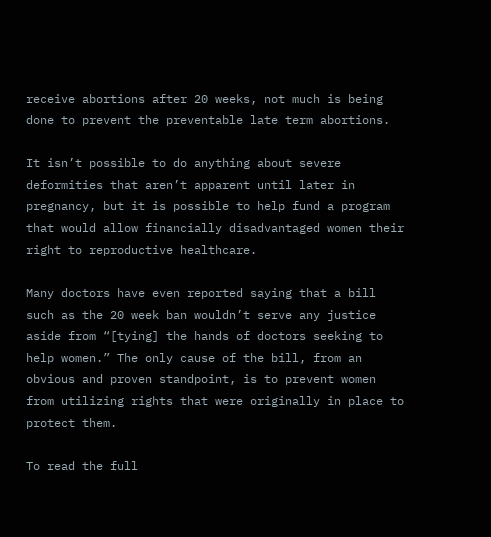receive abortions after 20 weeks, not much is being done to prevent the preventable late term abortions.

It isn’t possible to do anything about severe deformities that aren’t apparent until later in pregnancy, but it is possible to help fund a program that would allow financially disadvantaged women their right to reproductive healthcare.

Many doctors have even reported saying that a bill such as the 20 week ban wouldn’t serve any justice aside from “[tying] the hands of doctors seeking to help women.” The only cause of the bill, from an obvious and proven standpoint, is to prevent women from utilizing rights that were originally in place to protect them.

To read the full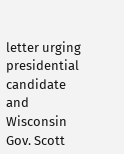letter urging presidential candidate and Wisconsin Gov. Scott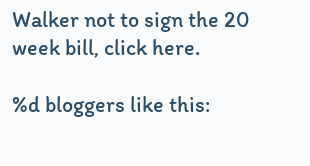Walker not to sign the 20 week bill, click here.

%d bloggers like this: